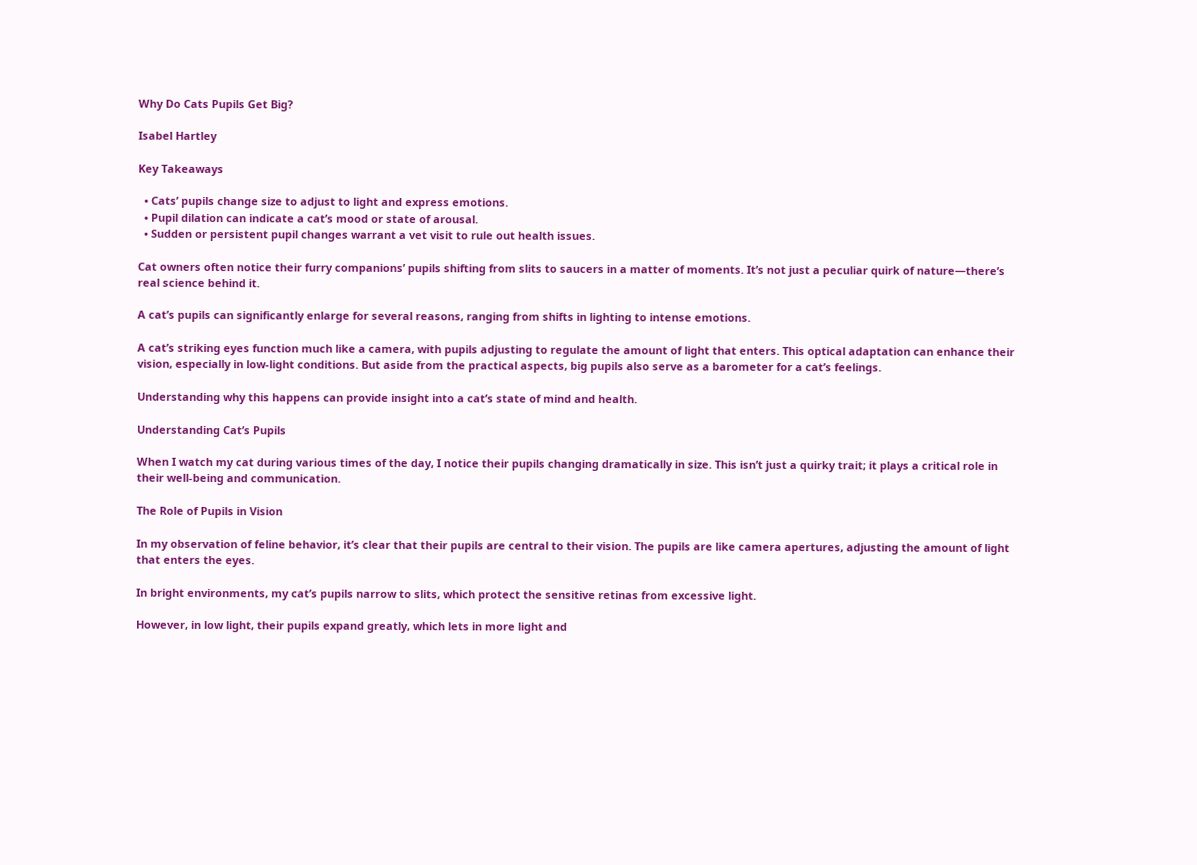Why Do Cats Pupils Get Big?

Isabel Hartley

Key Takeaways

  • Cats’ pupils change size to adjust to light and express emotions.
  • Pupil dilation can indicate a cat’s mood or state of arousal.
  • Sudden or persistent pupil changes warrant a vet visit to rule out health issues.

Cat owners often notice their furry companions’ pupils shifting from slits to saucers in a matter of moments. It’s not just a peculiar quirk of nature—there’s real science behind it.

A cat’s pupils can significantly enlarge for several reasons, ranging from shifts in lighting to intense emotions.

A cat’s striking eyes function much like a camera, with pupils adjusting to regulate the amount of light that enters. This optical adaptation can enhance their vision, especially in low-light conditions. But aside from the practical aspects, big pupils also serve as a barometer for a cat’s feelings.

Understanding why this happens can provide insight into a cat’s state of mind and health.

Understanding Cat’s Pupils

When I watch my cat during various times of the day, I notice their pupils changing dramatically in size. This isn’t just a quirky trait; it plays a critical role in their well-being and communication.

The Role of Pupils in Vision

In my observation of feline behavior, it’s clear that their pupils are central to their vision. The pupils are like camera apertures, adjusting the amount of light that enters the eyes.

In bright environments, my cat’s pupils narrow to slits, which protect the sensitive retinas from excessive light.

However, in low light, their pupils expand greatly, which lets in more light and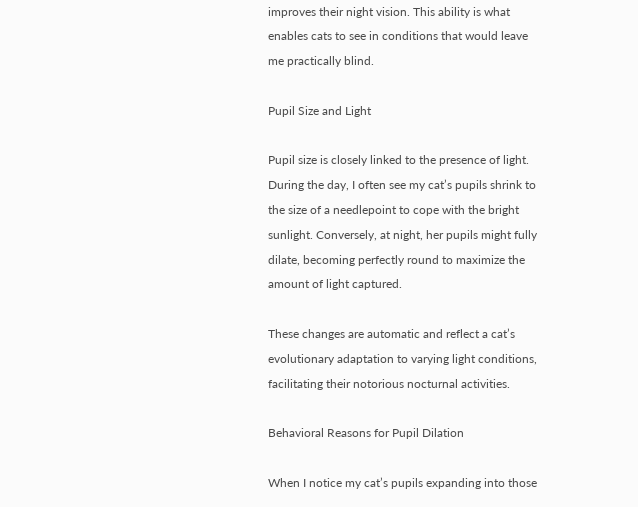improves their night vision. This ability is what enables cats to see in conditions that would leave me practically blind.

Pupil Size and Light

Pupil size is closely linked to the presence of light. During the day, I often see my cat’s pupils shrink to the size of a needlepoint to cope with the bright sunlight. Conversely, at night, her pupils might fully dilate, becoming perfectly round to maximize the amount of light captured.

These changes are automatic and reflect a cat’s evolutionary adaptation to varying light conditions, facilitating their notorious nocturnal activities.

Behavioral Reasons for Pupil Dilation

When I notice my cat’s pupils expanding into those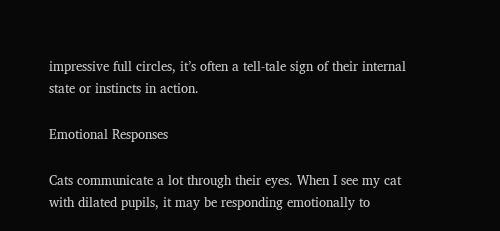impressive full circles, it’s often a tell-tale sign of their internal state or instincts in action.

Emotional Responses

Cats communicate a lot through their eyes. When I see my cat with dilated pupils, it may be responding emotionally to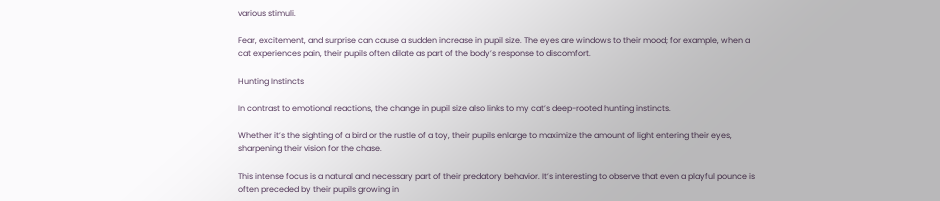various stimuli.

Fear, excitement, and surprise can cause a sudden increase in pupil size. The eyes are windows to their mood; for example, when a cat experiences pain, their pupils often dilate as part of the body’s response to discomfort.

Hunting Instincts

In contrast to emotional reactions, the change in pupil size also links to my cat’s deep-rooted hunting instincts.

Whether it’s the sighting of a bird or the rustle of a toy, their pupils enlarge to maximize the amount of light entering their eyes, sharpening their vision for the chase.

This intense focus is a natural and necessary part of their predatory behavior. It’s interesting to observe that even a playful pounce is often preceded by their pupils growing in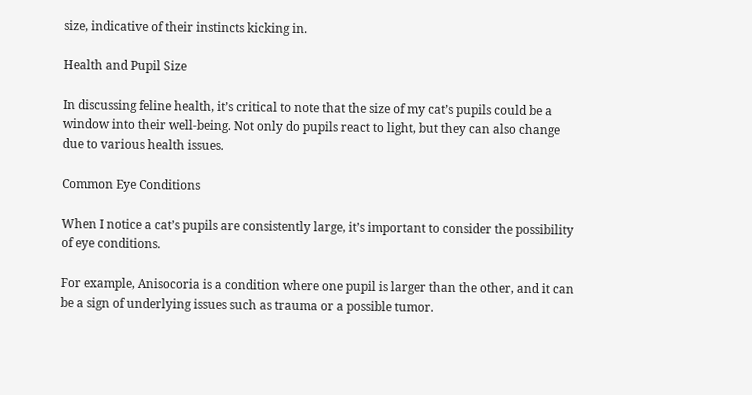size, indicative of their instincts kicking in.

Health and Pupil Size

In discussing feline health, it’s critical to note that the size of my cat’s pupils could be a window into their well-being. Not only do pupils react to light, but they can also change due to various health issues.

Common Eye Conditions

When I notice a cat’s pupils are consistently large, it’s important to consider the possibility of eye conditions.

For example, Anisocoria is a condition where one pupil is larger than the other, and it can be a sign of underlying issues such as trauma or a possible tumor.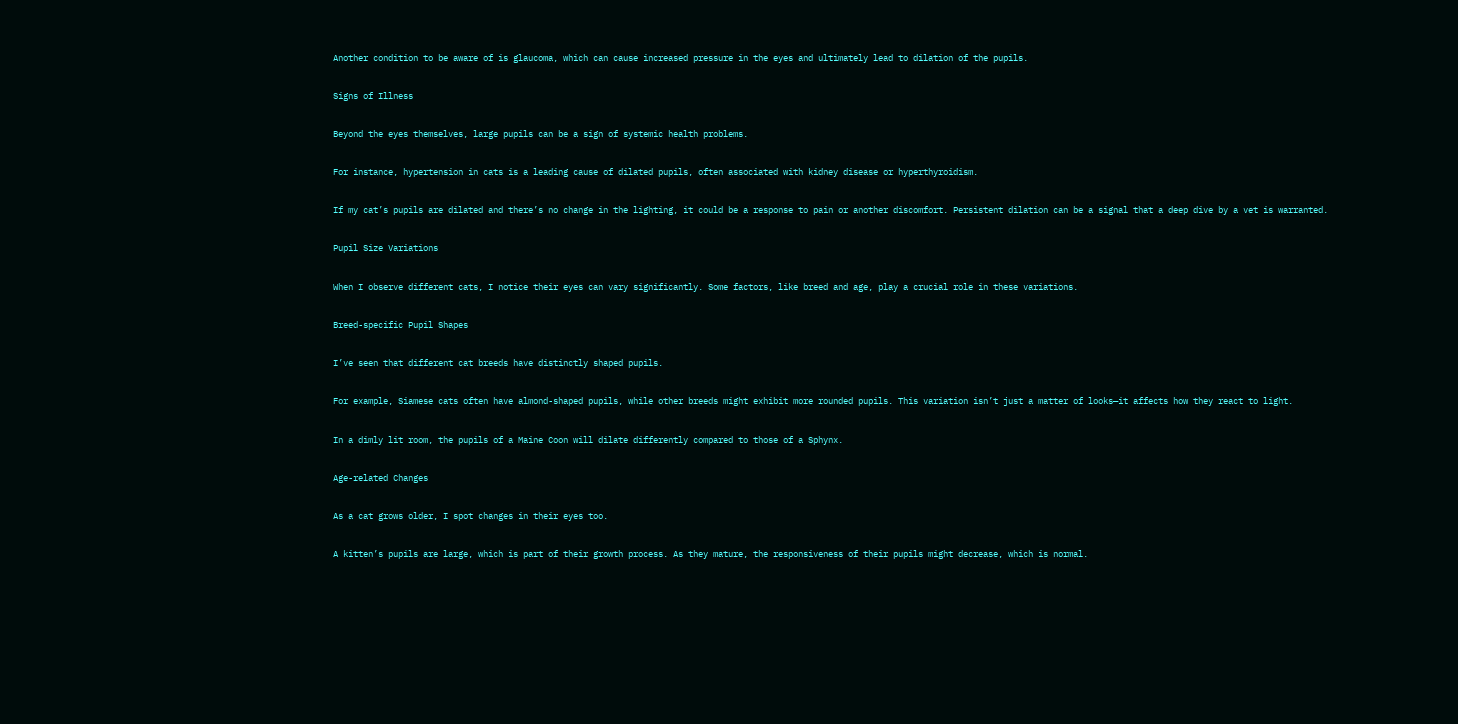Another condition to be aware of is glaucoma, which can cause increased pressure in the eyes and ultimately lead to dilation of the pupils.

Signs of Illness

Beyond the eyes themselves, large pupils can be a sign of systemic health problems.

For instance, hypertension in cats is a leading cause of dilated pupils, often associated with kidney disease or hyperthyroidism.

If my cat’s pupils are dilated and there’s no change in the lighting, it could be a response to pain or another discomfort. Persistent dilation can be a signal that a deep dive by a vet is warranted.

Pupil Size Variations

When I observe different cats, I notice their eyes can vary significantly. Some factors, like breed and age, play a crucial role in these variations.

Breed-specific Pupil Shapes

I’ve seen that different cat breeds have distinctly shaped pupils.

For example, Siamese cats often have almond-shaped pupils, while other breeds might exhibit more rounded pupils. This variation isn’t just a matter of looks—it affects how they react to light.

In a dimly lit room, the pupils of a Maine Coon will dilate differently compared to those of a Sphynx.

Age-related Changes

As a cat grows older, I spot changes in their eyes too.

A kitten’s pupils are large, which is part of their growth process. As they mature, the responsiveness of their pupils might decrease, which is normal.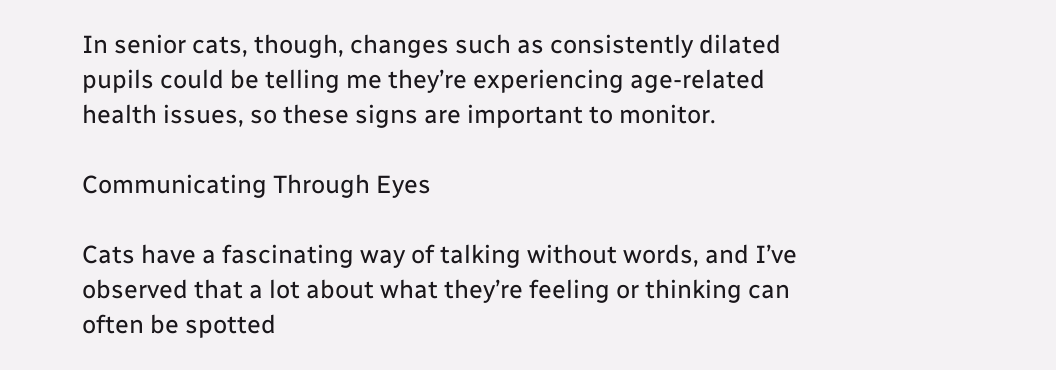In senior cats, though, changes such as consistently dilated pupils could be telling me they’re experiencing age-related health issues, so these signs are important to monitor.

Communicating Through Eyes

Cats have a fascinating way of talking without words, and I’ve observed that a lot about what they’re feeling or thinking can often be spotted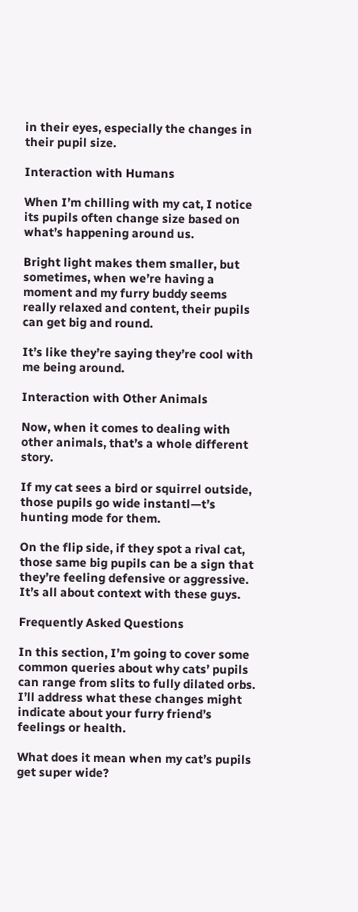in their eyes, especially the changes in their pupil size.

Interaction with Humans

When I’m chilling with my cat, I notice its pupils often change size based on what’s happening around us.

Bright light makes them smaller, but sometimes, when we’re having a moment and my furry buddy seems really relaxed and content, their pupils can get big and round.

It’s like they’re saying they’re cool with me being around.

Interaction with Other Animals

Now, when it comes to dealing with other animals, that’s a whole different story.

If my cat sees a bird or squirrel outside, those pupils go wide instantl—t’s hunting mode for them.

On the flip side, if they spot a rival cat, those same big pupils can be a sign that they’re feeling defensive or aggressive. It’s all about context with these guys.

Frequently Asked Questions

In this section, I’m going to cover some common queries about why cats’ pupils can range from slits to fully dilated orbs. I’ll address what these changes might indicate about your furry friend’s feelings or health.

What does it mean when my cat’s pupils get super wide?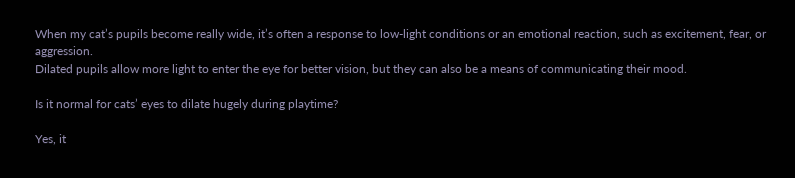When my cat’s pupils become really wide, it’s often a response to low-light conditions or an emotional reaction, such as excitement, fear, or aggression.
Dilated pupils allow more light to enter the eye for better vision, but they can also be a means of communicating their mood.

Is it normal for cats’ eyes to dilate hugely during playtime?

Yes, it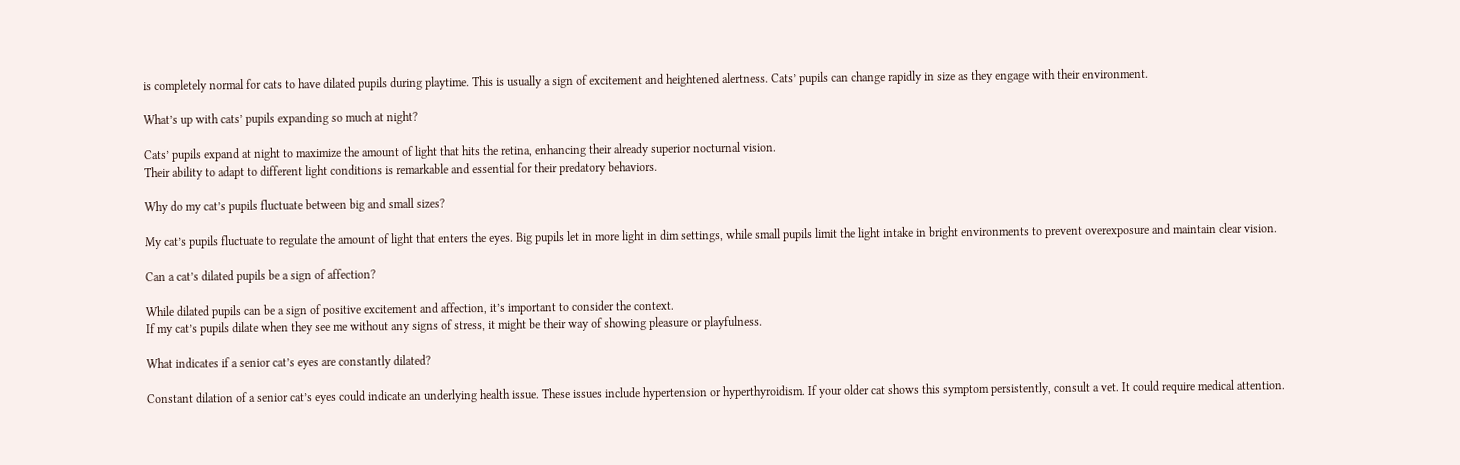is completely normal for cats to have dilated pupils during playtime. This is usually a sign of excitement and heightened alertness. Cats’ pupils can change rapidly in size as they engage with their environment.

What’s up with cats’ pupils expanding so much at night?

Cats’ pupils expand at night to maximize the amount of light that hits the retina, enhancing their already superior nocturnal vision.
Their ability to adapt to different light conditions is remarkable and essential for their predatory behaviors.

Why do my cat’s pupils fluctuate between big and small sizes?

My cat’s pupils fluctuate to regulate the amount of light that enters the eyes. Big pupils let in more light in dim settings, while small pupils limit the light intake in bright environments to prevent overexposure and maintain clear vision.

Can a cat’s dilated pupils be a sign of affection?

While dilated pupils can be a sign of positive excitement and affection, it’s important to consider the context.
If my cat’s pupils dilate when they see me without any signs of stress, it might be their way of showing pleasure or playfulness.

What indicates if a senior cat’s eyes are constantly dilated?

Constant dilation of a senior cat’s eyes could indicate an underlying health issue. These issues include hypertension or hyperthyroidism. If your older cat shows this symptom persistently, consult a vet. It could require medical attention.